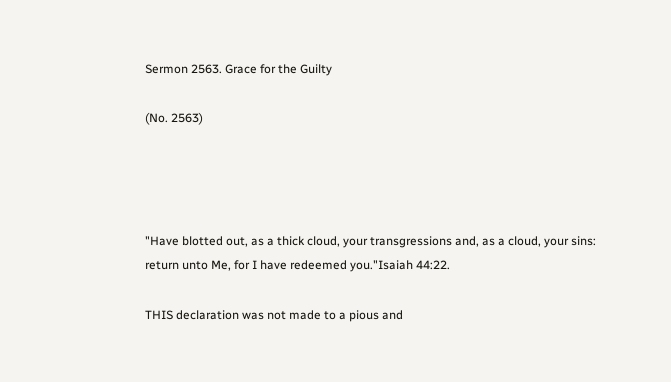Sermon 2563. Grace for the Guilty

(No. 2563)




"Have blotted out, as a thick cloud, your transgressions and, as a cloud, your sins: return unto Me, for I have redeemed you."Isaiah 44:22.

THIS declaration was not made to a pious and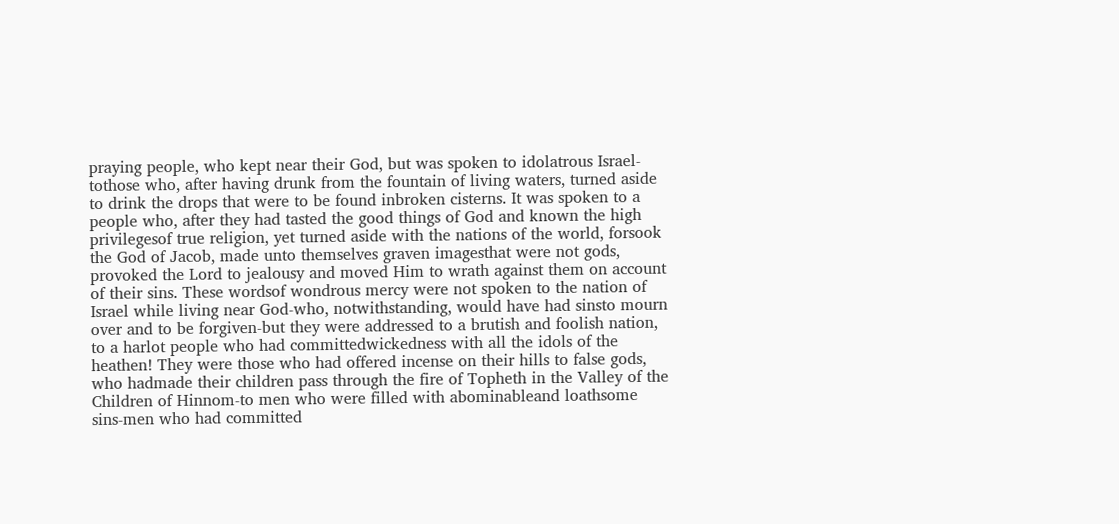praying people, who kept near their God, but was spoken to idolatrous Israel-tothose who, after having drunk from the fountain of living waters, turned aside to drink the drops that were to be found inbroken cisterns. It was spoken to a people who, after they had tasted the good things of God and known the high privilegesof true religion, yet turned aside with the nations of the world, forsook the God of Jacob, made unto themselves graven imagesthat were not gods, provoked the Lord to jealousy and moved Him to wrath against them on account of their sins. These wordsof wondrous mercy were not spoken to the nation of Israel while living near God-who, notwithstanding, would have had sinsto mourn over and to be forgiven-but they were addressed to a brutish and foolish nation, to a harlot people who had committedwickedness with all the idols of the heathen! They were those who had offered incense on their hills to false gods, who hadmade their children pass through the fire of Topheth in the Valley of the Children of Hinnom-to men who were filled with abominableand loathsome sins-men who had committed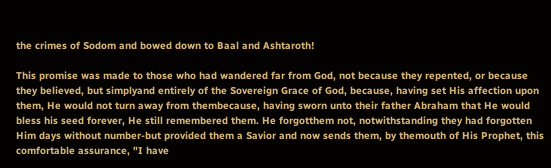the crimes of Sodom and bowed down to Baal and Ashtaroth!

This promise was made to those who had wandered far from God, not because they repented, or because they believed, but simplyand entirely of the Sovereign Grace of God, because, having set His affection upon them, He would not turn away from thembecause, having sworn unto their father Abraham that He would bless his seed forever, He still remembered them. He forgotthem not, notwithstanding they had forgotten Him days without number-but provided them a Savior and now sends them, by themouth of His Prophet, this comfortable assurance, "I have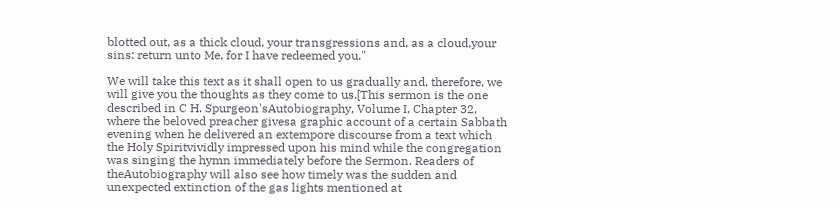blotted out, as a thick cloud, your transgressions and, as a cloud,your sins: return unto Me, for I have redeemed you."

We will take this text as it shall open to us gradually and, therefore, we will give you the thoughts as they come to us.[This sermon is the one described in C H. Spurgeon'sAutobiography, Volume I, Chapter 32, where the beloved preacher givesa graphic account of a certain Sabbath evening when he delivered an extempore discourse from a text which the Holy Spiritvividly impressed upon his mind while the congregation was singing the hymn immediately before the Sermon. Readers of theAutobiography will also see how timely was the sudden and unexpected extinction of the gas lights mentioned at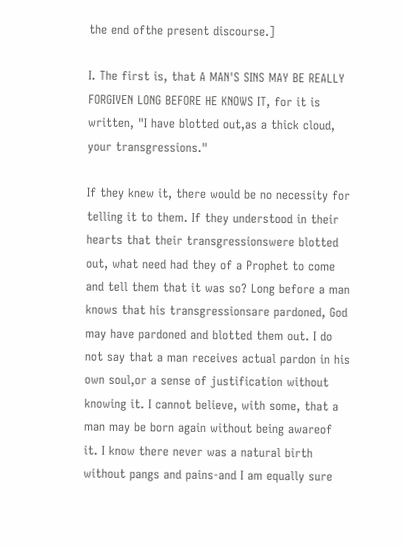the end ofthe present discourse.]

I. The first is, that A MAN'S SINS MAY BE REALLY FORGIVEN LONG BEFORE HE KNOWS IT, for it is written, "I have blotted out,as a thick cloud, your transgressions."

If they knew it, there would be no necessity for telling it to them. If they understood in their hearts that their transgressionswere blotted out, what need had they of a Prophet to come and tell them that it was so? Long before a man knows that his transgressionsare pardoned, God may have pardoned and blotted them out. I do not say that a man receives actual pardon in his own soul,or a sense of justification without knowing it. I cannot believe, with some, that a man may be born again without being awareof it. I know there never was a natural birth without pangs and pains-and I am equally sure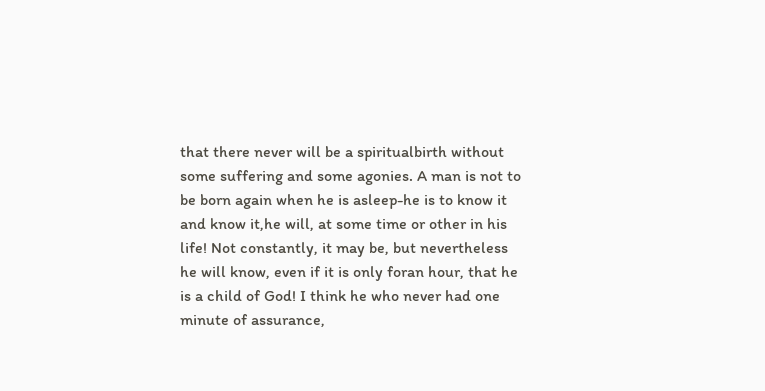that there never will be a spiritualbirth without some suffering and some agonies. A man is not to be born again when he is asleep-he is to know it and know it,he will, at some time or other in his life! Not constantly, it may be, but nevertheless he will know, even if it is only foran hour, that he is a child of God! I think he who never had one minute of assurance,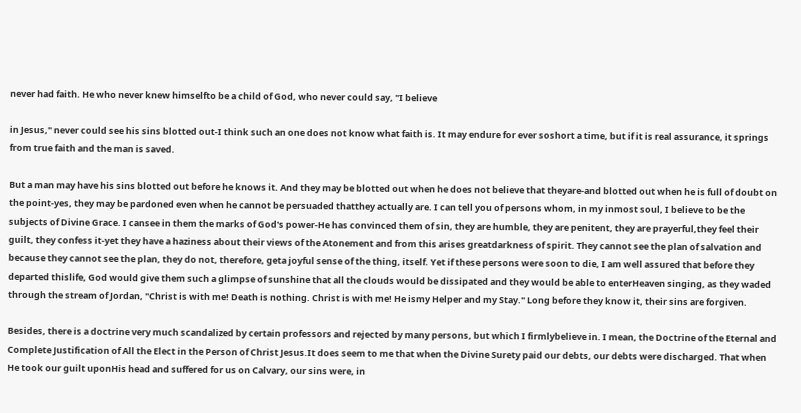never had faith. He who never knew himselfto be a child of God, who never could say, "I believe

in Jesus," never could see his sins blotted out-I think such an one does not know what faith is. It may endure for ever soshort a time, but if it is real assurance, it springs from true faith and the man is saved.

But a man may have his sins blotted out before he knows it. And they may be blotted out when he does not believe that theyare-and blotted out when he is full of doubt on the point-yes, they may be pardoned even when he cannot be persuaded thatthey actually are. I can tell you of persons whom, in my inmost soul, I believe to be the subjects of Divine Grace. I cansee in them the marks of God's power-He has convinced them of sin, they are humble, they are penitent, they are prayerful,they feel their guilt, they confess it-yet they have a haziness about their views of the Atonement and from this arises greatdarkness of spirit. They cannot see the plan of salvation and because they cannot see the plan, they do not, therefore, geta joyful sense of the thing, itself. Yet if these persons were soon to die, I am well assured that before they departed thislife, God would give them such a glimpse of sunshine that all the clouds would be dissipated and they would be able to enterHeaven singing, as they waded through the stream of Jordan, "Christ is with me! Death is nothing. Christ is with me! He ismy Helper and my Stay." Long before they know it, their sins are forgiven.

Besides, there is a doctrine very much scandalized by certain professors and rejected by many persons, but which I firmlybelieve in. I mean, the Doctrine of the Eternal and Complete Justification of All the Elect in the Person of Christ Jesus.It does seem to me that when the Divine Surety paid our debts, our debts were discharged. That when He took our guilt uponHis head and suffered for us on Calvary, our sins were, in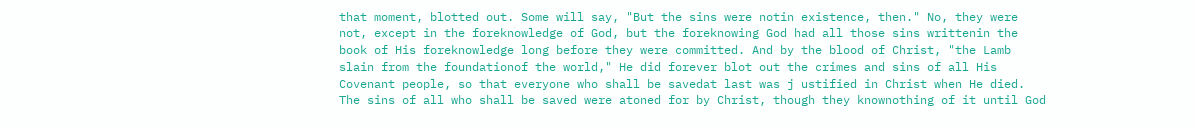that moment, blotted out. Some will say, "But the sins were notin existence, then." No, they were not, except in the foreknowledge of God, but the foreknowing God had all those sins writtenin the book of His foreknowledge long before they were committed. And by the blood of Christ, "the Lamb slain from the foundationof the world," He did forever blot out the crimes and sins of all His Covenant people, so that everyone who shall be savedat last was j ustified in Christ when He died. The sins of all who shall be saved were atoned for by Christ, though they knownothing of it until God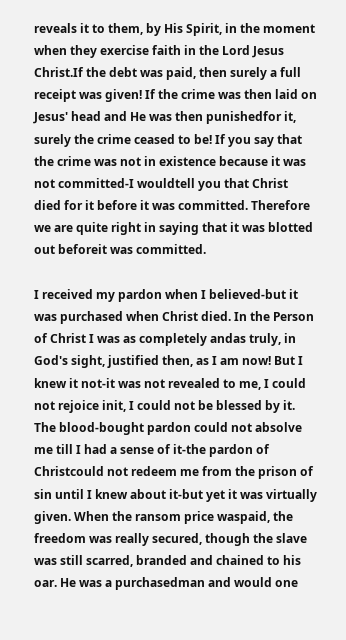reveals it to them, by His Spirit, in the moment when they exercise faith in the Lord Jesus Christ.If the debt was paid, then surely a full receipt was given! If the crime was then laid on Jesus' head and He was then punishedfor it, surely the crime ceased to be! If you say that the crime was not in existence because it was not committed-I wouldtell you that Christ died for it before it was committed. Therefore we are quite right in saying that it was blotted out beforeit was committed.

I received my pardon when I believed-but it was purchased when Christ died. In the Person of Christ I was as completely andas truly, in God's sight, justified then, as I am now! But I knew it not-it was not revealed to me, I could not rejoice init, I could not be blessed by it. The blood-bought pardon could not absolve me till I had a sense of it-the pardon of Christcould not redeem me from the prison of sin until I knew about it-but yet it was virtually given. When the ransom price waspaid, the freedom was really secured, though the slave was still scarred, branded and chained to his oar. He was a purchasedman and would one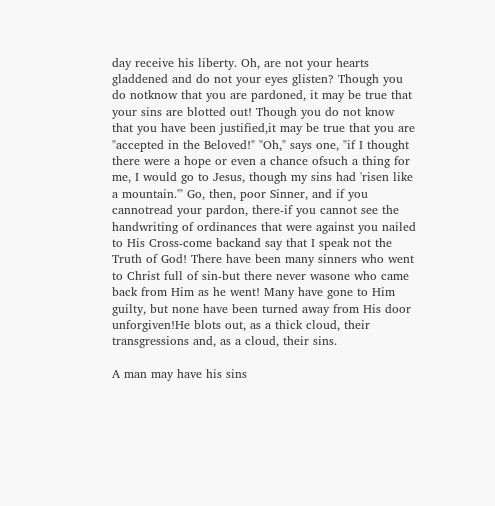day receive his liberty. Oh, are not your hearts gladdened and do not your eyes glisten? Though you do notknow that you are pardoned, it may be true that your sins are blotted out! Though you do not know that you have been justified,it may be true that you are "accepted in the Beloved!" "Oh," says one, "if I thought there were a hope or even a chance ofsuch a thing for me, I would go to Jesus, though my sins had 'risen like a mountain.'" Go, then, poor Sinner, and if you cannotread your pardon, there-if you cannot see the handwriting of ordinances that were against you nailed to His Cross-come backand say that I speak not the Truth of God! There have been many sinners who went to Christ full of sin-but there never wasone who came back from Him as he went! Many have gone to Him guilty, but none have been turned away from His door unforgiven!He blots out, as a thick cloud, their transgressions and, as a cloud, their sins.

A man may have his sins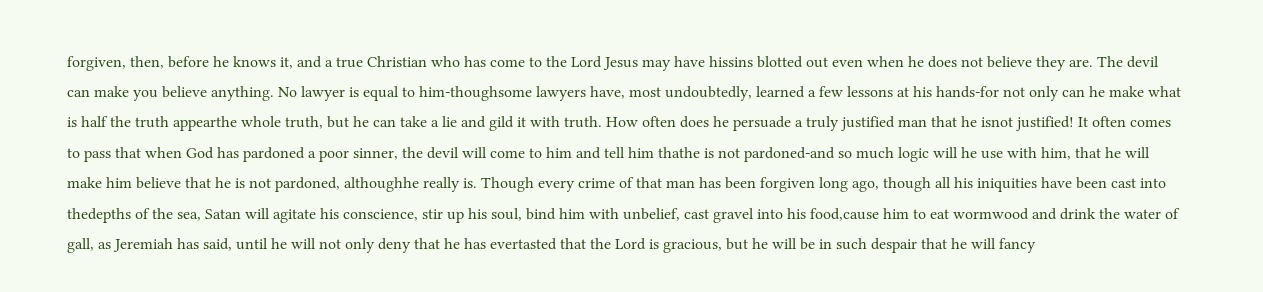forgiven, then, before he knows it, and a true Christian who has come to the Lord Jesus may have hissins blotted out even when he does not believe they are. The devil can make you believe anything. No lawyer is equal to him-thoughsome lawyers have, most undoubtedly, learned a few lessons at his hands-for not only can he make what is half the truth appearthe whole truth, but he can take a lie and gild it with truth. How often does he persuade a truly justified man that he isnot justified! It often comes to pass that when God has pardoned a poor sinner, the devil will come to him and tell him thathe is not pardoned-and so much logic will he use with him, that he will make him believe that he is not pardoned, althoughhe really is. Though every crime of that man has been forgiven long ago, though all his iniquities have been cast into thedepths of the sea, Satan will agitate his conscience, stir up his soul, bind him with unbelief, cast gravel into his food,cause him to eat wormwood and drink the water of gall, as Jeremiah has said, until he will not only deny that he has evertasted that the Lord is gracious, but he will be in such despair that he will fancy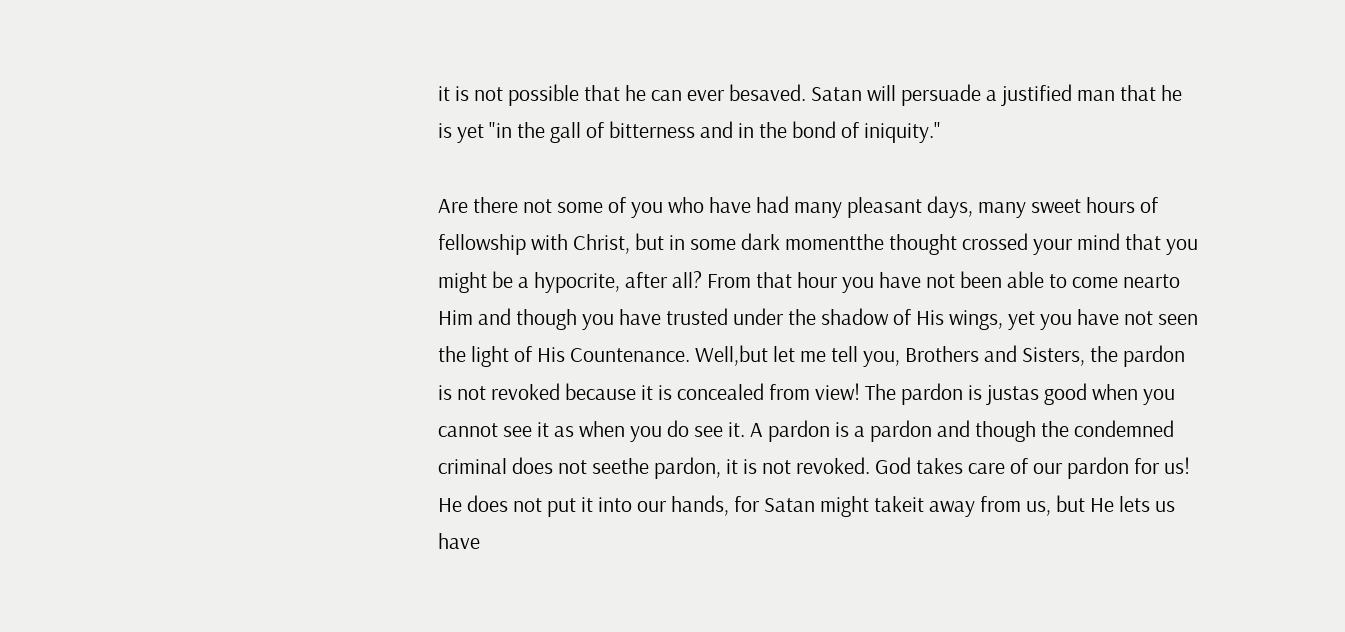it is not possible that he can ever besaved. Satan will persuade a justified man that he is yet "in the gall of bitterness and in the bond of iniquity."

Are there not some of you who have had many pleasant days, many sweet hours of fellowship with Christ, but in some dark momentthe thought crossed your mind that you might be a hypocrite, after all? From that hour you have not been able to come nearto Him and though you have trusted under the shadow of His wings, yet you have not seen the light of His Countenance. Well,but let me tell you, Brothers and Sisters, the pardon is not revoked because it is concealed from view! The pardon is justas good when you cannot see it as when you do see it. A pardon is a pardon and though the condemned criminal does not seethe pardon, it is not revoked. God takes care of our pardon for us! He does not put it into our hands, for Satan might takeit away from us, but He lets us have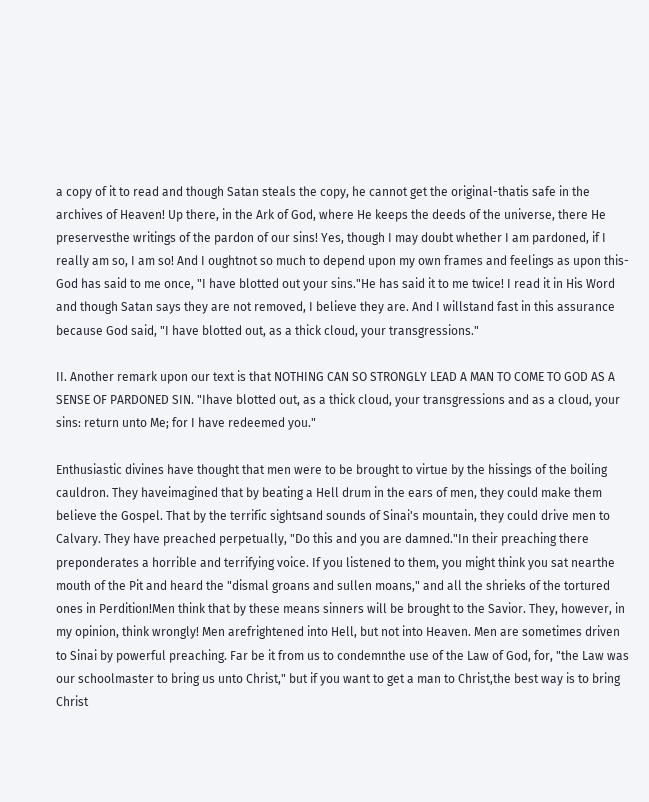a copy of it to read and though Satan steals the copy, he cannot get the original-thatis safe in the archives of Heaven! Up there, in the Ark of God, where He keeps the deeds of the universe, there He preservesthe writings of the pardon of our sins! Yes, though I may doubt whether I am pardoned, if I really am so, I am so! And I oughtnot so much to depend upon my own frames and feelings as upon this-God has said to me once, "I have blotted out your sins."He has said it to me twice! I read it in His Word and though Satan says they are not removed, I believe they are. And I willstand fast in this assurance because God said, "I have blotted out, as a thick cloud, your transgressions."

II. Another remark upon our text is that NOTHING CAN SO STRONGLY LEAD A MAN TO COME TO GOD AS A SENSE OF PARDONED SIN. "Ihave blotted out, as a thick cloud, your transgressions and as a cloud, your sins: return unto Me; for I have redeemed you."

Enthusiastic divines have thought that men were to be brought to virtue by the hissings of the boiling cauldron. They haveimagined that by beating a Hell drum in the ears of men, they could make them believe the Gospel. That by the terrific sightsand sounds of Sinai's mountain, they could drive men to Calvary. They have preached perpetually, "Do this and you are damned."In their preaching there preponderates a horrible and terrifying voice. If you listened to them, you might think you sat nearthe mouth of the Pit and heard the "dismal groans and sullen moans," and all the shrieks of the tortured ones in Perdition!Men think that by these means sinners will be brought to the Savior. They, however, in my opinion, think wrongly! Men arefrightened into Hell, but not into Heaven. Men are sometimes driven to Sinai by powerful preaching. Far be it from us to condemnthe use of the Law of God, for, "the Law was our schoolmaster to bring us unto Christ," but if you want to get a man to Christ,the best way is to bring Christ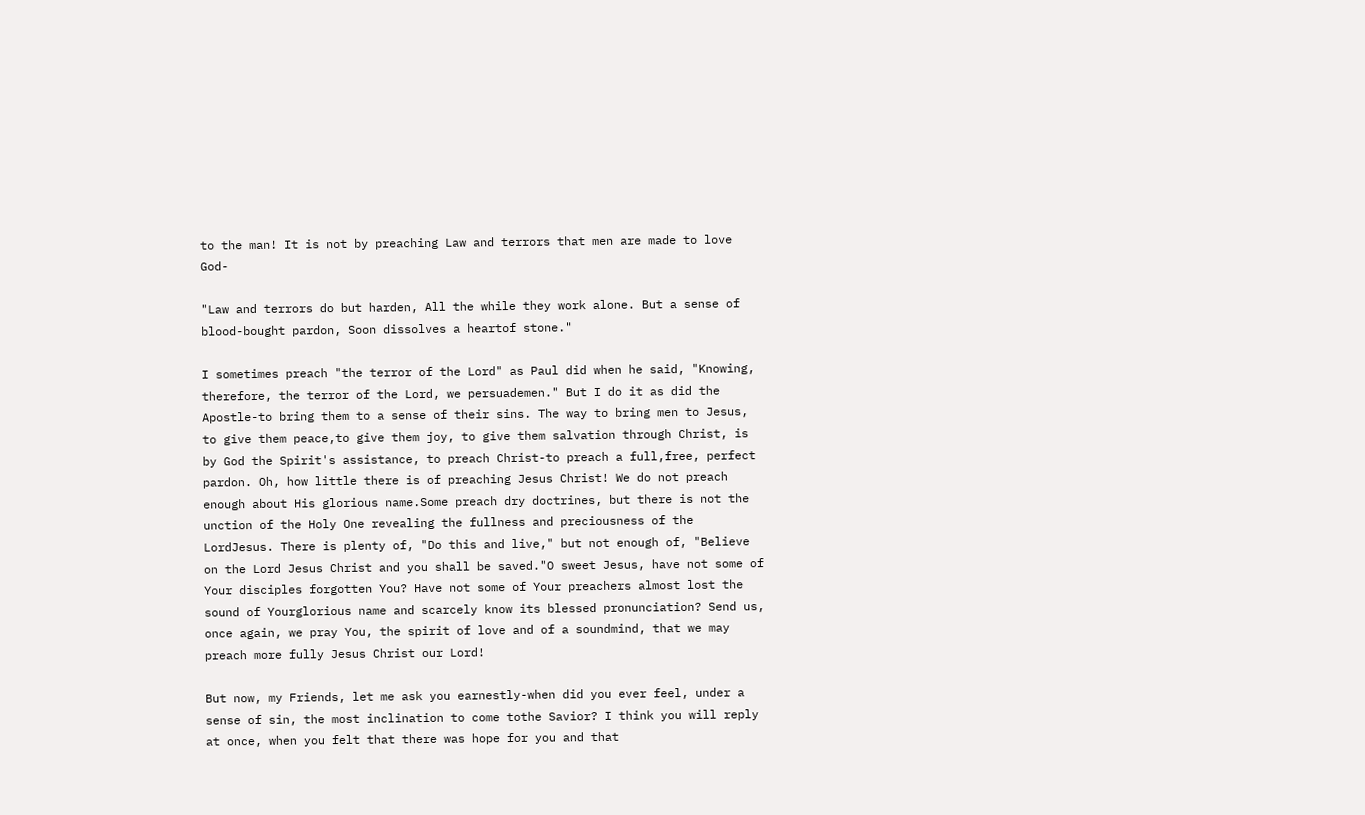to the man! It is not by preaching Law and terrors that men are made to love God-

"Law and terrors do but harden, All the while they work alone. But a sense of blood-bought pardon, Soon dissolves a heartof stone."

I sometimes preach "the terror of the Lord" as Paul did when he said, "Knowing, therefore, the terror of the Lord, we persuademen." But I do it as did the Apostle-to bring them to a sense of their sins. The way to bring men to Jesus, to give them peace,to give them joy, to give them salvation through Christ, is by God the Spirit's assistance, to preach Christ-to preach a full,free, perfect pardon. Oh, how little there is of preaching Jesus Christ! We do not preach enough about His glorious name.Some preach dry doctrines, but there is not the unction of the Holy One revealing the fullness and preciousness of the LordJesus. There is plenty of, "Do this and live," but not enough of, "Believe on the Lord Jesus Christ and you shall be saved."O sweet Jesus, have not some of Your disciples forgotten You? Have not some of Your preachers almost lost the sound of Yourglorious name and scarcely know its blessed pronunciation? Send us, once again, we pray You, the spirit of love and of a soundmind, that we may preach more fully Jesus Christ our Lord!

But now, my Friends, let me ask you earnestly-when did you ever feel, under a sense of sin, the most inclination to come tothe Savior? I think you will reply at once, when you felt that there was hope for you and that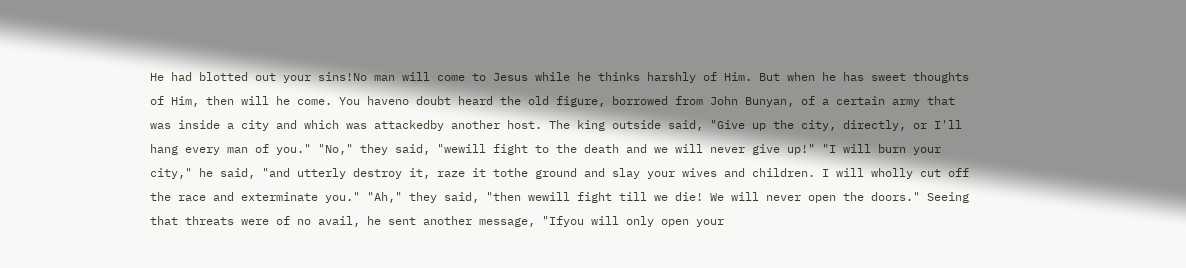He had blotted out your sins!No man will come to Jesus while he thinks harshly of Him. But when he has sweet thoughts of Him, then will he come. You haveno doubt heard the old figure, borrowed from John Bunyan, of a certain army that was inside a city and which was attackedby another host. The king outside said, "Give up the city, directly, or I'll hang every man of you." "No," they said, "wewill fight to the death and we will never give up!" "I will burn your city," he said, "and utterly destroy it, raze it tothe ground and slay your wives and children. I will wholly cut off the race and exterminate you." "Ah," they said, "then wewill fight till we die! We will never open the doors." Seeing that threats were of no avail, he sent another message, "Ifyou will only open your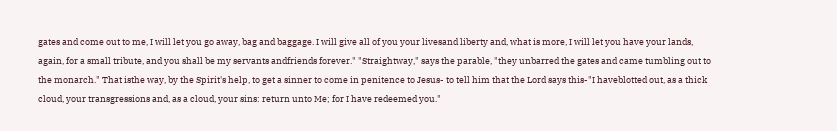gates and come out to me, I will let you go away, bag and baggage. I will give all of you your livesand liberty and, what is more, I will let you have your lands, again, for a small tribute, and you shall be my servants andfriends forever." "Straightway," says the parable, "they unbarred the gates and came tumbling out to the monarch." That isthe way, by the Spirit's help, to get a sinner to come in penitence to Jesus- to tell him that the Lord says this-"I haveblotted out, as a thick cloud, your transgressions and, as a cloud, your sins: return unto Me; for I have redeemed you."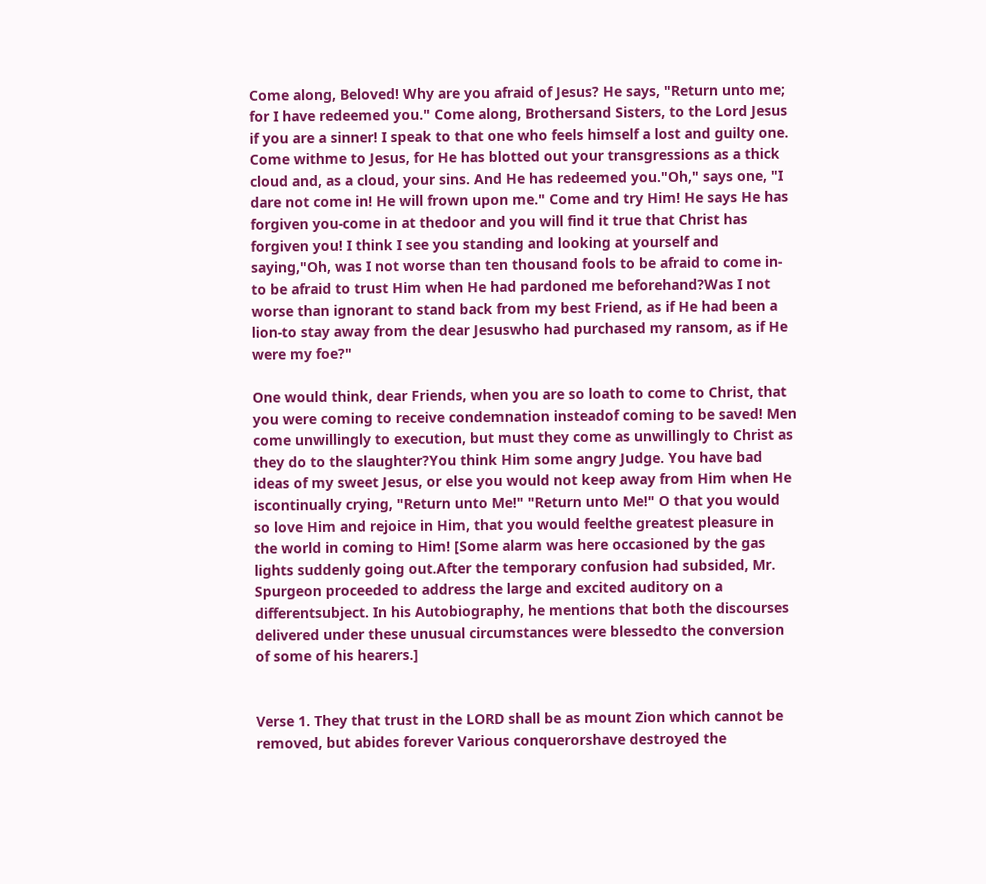Come along, Beloved! Why are you afraid of Jesus? He says, "Return unto me; for I have redeemed you." Come along, Brothersand Sisters, to the Lord Jesus if you are a sinner! I speak to that one who feels himself a lost and guilty one. Come withme to Jesus, for He has blotted out your transgressions as a thick cloud and, as a cloud, your sins. And He has redeemed you."Oh," says one, "I dare not come in! He will frown upon me." Come and try Him! He says He has forgiven you-come in at thedoor and you will find it true that Christ has forgiven you! I think I see you standing and looking at yourself and saying,"Oh, was I not worse than ten thousand fools to be afraid to come in-to be afraid to trust Him when He had pardoned me beforehand?Was I not worse than ignorant to stand back from my best Friend, as if He had been a lion-to stay away from the dear Jesuswho had purchased my ransom, as if He were my foe?"

One would think, dear Friends, when you are so loath to come to Christ, that you were coming to receive condemnation insteadof coming to be saved! Men come unwillingly to execution, but must they come as unwillingly to Christ as they do to the slaughter?You think Him some angry Judge. You have bad ideas of my sweet Jesus, or else you would not keep away from Him when He iscontinually crying, "Return unto Me!" "Return unto Me!" O that you would so love Him and rejoice in Him, that you would feelthe greatest pleasure in the world in coming to Him! [Some alarm was here occasioned by the gas lights suddenly going out.After the temporary confusion had subsided, Mr. Spurgeon proceeded to address the large and excited auditory on a differentsubject. In his Autobiography, he mentions that both the discourses delivered under these unusual circumstances were blessedto the conversion of some of his hearers.]


Verse 1. They that trust in the LORD shall be as mount Zion which cannot be removed, but abides forever Various conquerorshave destroyed the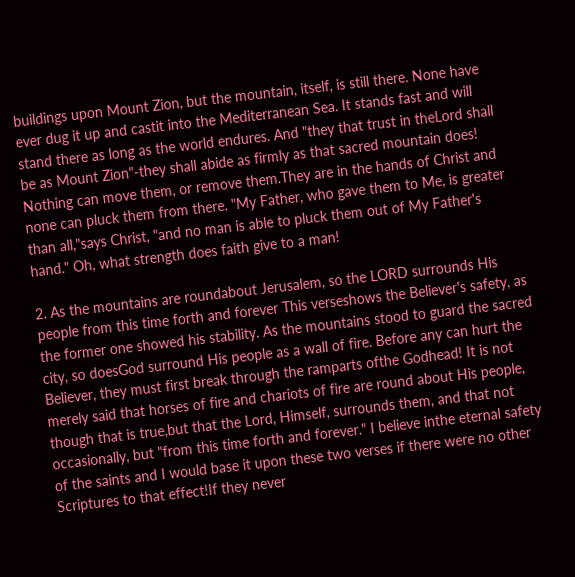buildings upon Mount Zion, but the mountain, itself, is still there. None have ever dug it up and castit into the Mediterranean Sea. It stands fast and will stand there as long as the world endures. And "they that trust in theLord shall be as Mount Zion"-they shall abide as firmly as that sacred mountain does! Nothing can move them, or remove them.They are in the hands of Christ and none can pluck them from there. "My Father, who gave them to Me, is greater than all,"says Christ, "and no man is able to pluck them out of My Father's hand." Oh, what strength does faith give to a man!

2. As the mountains are roundabout Jerusalem, so the LORD surrounds His people from this time forth and forever This verseshows the Believer's safety, as the former one showed his stability. As the mountains stood to guard the sacred city, so doesGod surround His people as a wall of fire. Before any can hurt the Believer, they must first break through the ramparts ofthe Godhead! It is not merely said that horses of fire and chariots of fire are round about His people, though that is true,but that the Lord, Himself, surrounds them, and that not occasionally, but "from this time forth and forever." I believe inthe eternal safety of the saints and I would base it upon these two verses if there were no other Scriptures to that effect!If they never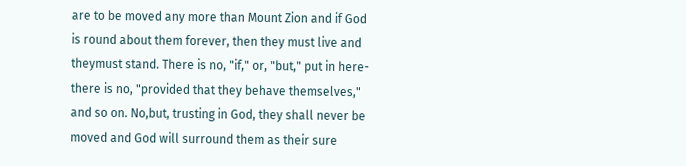are to be moved any more than Mount Zion and if God is round about them forever, then they must live and theymust stand. There is no, "if," or, "but," put in here-there is no, "provided that they behave themselves," and so on. No,but, trusting in God, they shall never be moved and God will surround them as their sure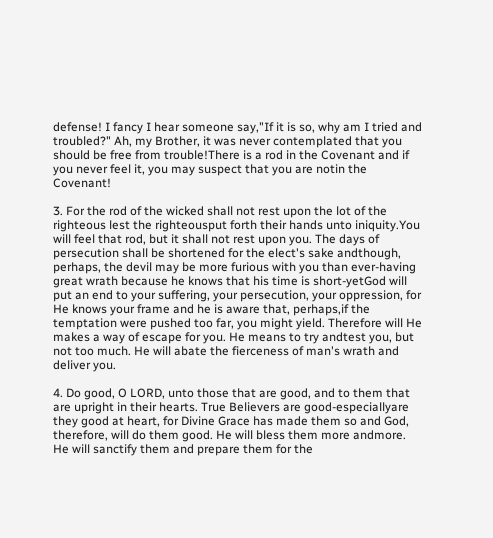defense! I fancy I hear someone say,"If it is so, why am I tried and troubled?" Ah, my Brother, it was never contemplated that you should be free from trouble!There is a rod in the Covenant and if you never feel it, you may suspect that you are notin the Covenant!

3. For the rod of the wicked shall not rest upon the lot of the righteous lest the righteousput forth their hands unto iniquity.You will feel that rod, but it shall not rest upon you. The days of persecution shall be shortened for the elect's sake andthough, perhaps, the devil may be more furious with you than ever-having great wrath because he knows that his time is short-yetGod will put an end to your suffering, your persecution, your oppression, for He knows your frame and he is aware that, perhaps,if the temptation were pushed too far, you might yield. Therefore will He makes a way of escape for you. He means to try andtest you, but not too much. He will abate the fierceness of man's wrath and deliver you.

4. Do good, O LORD, unto those that are good, and to them that are upright in their hearts. True Believers are good-especiallyare they good at heart, for Divine Grace has made them so and God, therefore, will do them good. He will bless them more andmore. He will sanctify them and prepare them for the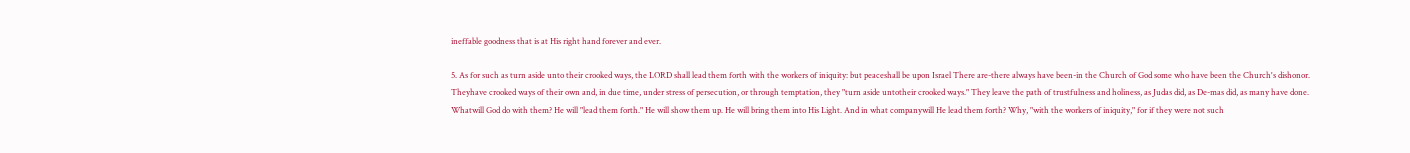ineffable goodness that is at His right hand forever and ever.

5. As for such as turn aside unto their crooked ways, the LORD shall lead them forth with the workers of iniquity: but peaceshall be upon Israel There are-there always have been-in the Church of God some who have been the Church's dishonor. Theyhave crooked ways of their own and, in due time, under stress of persecution, or through temptation, they "turn aside untotheir crooked ways." They leave the path of trustfulness and holiness, as Judas did, as De-mas did, as many have done. Whatwill God do with them? He will "lead them forth." He will show them up. He will bring them into His Light. And in what companywill He lead them forth? Why, "with the workers of iniquity," for if they were not such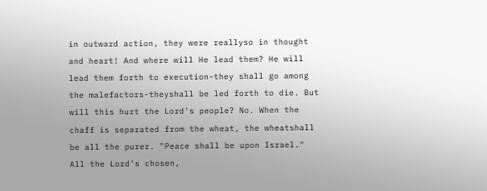in outward action, they were reallyso in thought and heart! And where will He lead them? He will lead them forth to execution-they shall go among the malefactors-theyshall be led forth to die. But will this hurt the Lord's people? No. When the chaff is separated from the wheat, the wheatshall be all the purer. "Peace shall be upon Israel." All the Lord's chosen,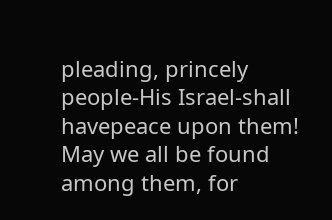pleading, princely people-His Israel-shall havepeace upon them! May we all be found among them, for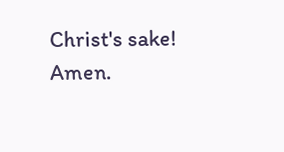Christ's sake! Amen.